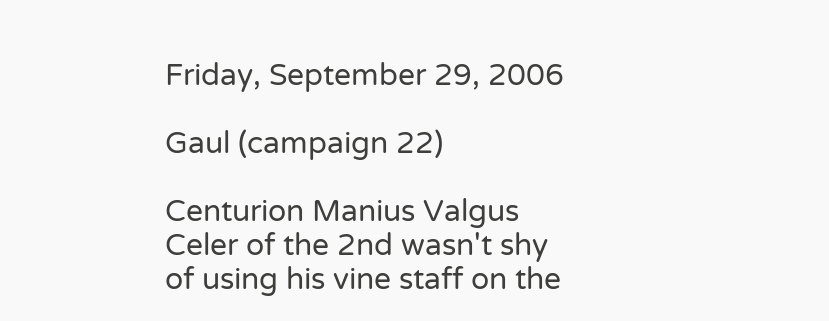Friday, September 29, 2006

Gaul (campaign 22)

Centurion Manius Valgus Celer of the 2nd wasn't shy of using his vine staff on the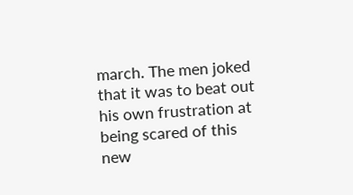march. The men joked that it was to beat out his own frustration at being scared of this new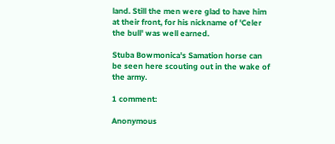land. Still the men were glad to have him at their front, for his nickname of 'Celer the bull' was well earned.

Stuba Bowmonica's Samation horse can be seen here scouting out in the wake of the army.

1 comment:

Anonymous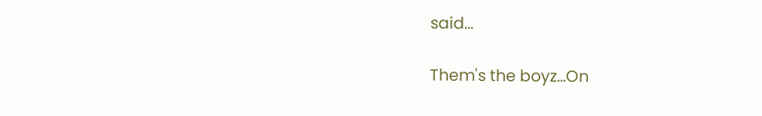said...

Them's the boyz...On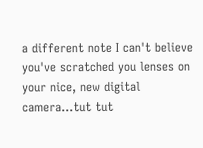a different note I can't believe you've scratched you lenses on your nice, new digital camera...tut tut